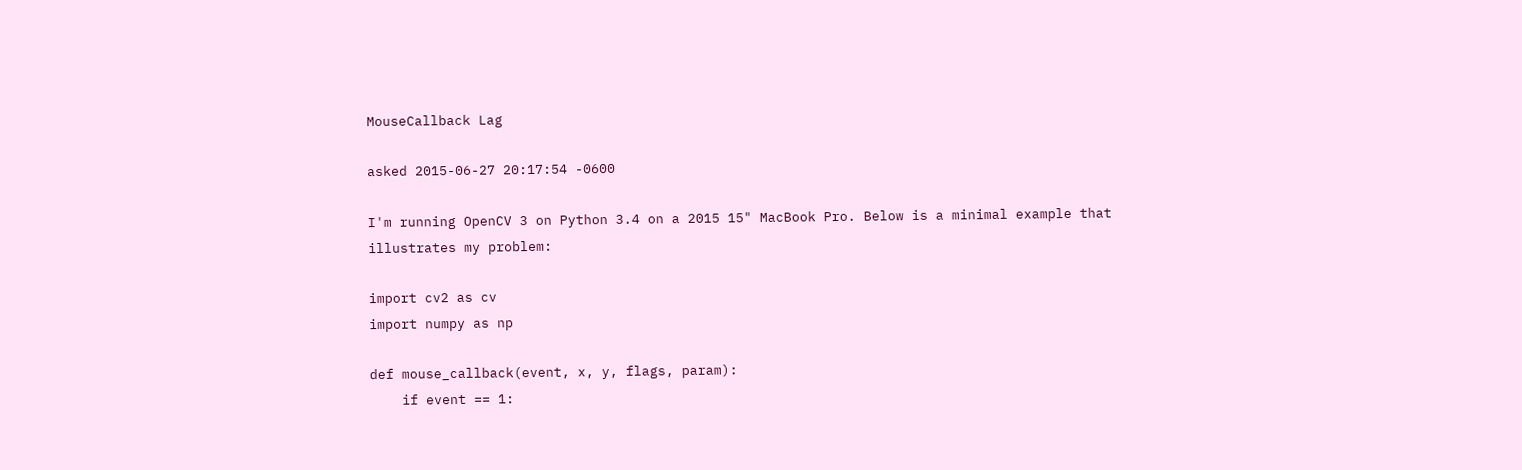MouseCallback Lag

asked 2015-06-27 20:17:54 -0600

I'm running OpenCV 3 on Python 3.4 on a 2015 15" MacBook Pro. Below is a minimal example that illustrates my problem:

import cv2 as cv
import numpy as np

def mouse_callback(event, x, y, flags, param):
    if event == 1: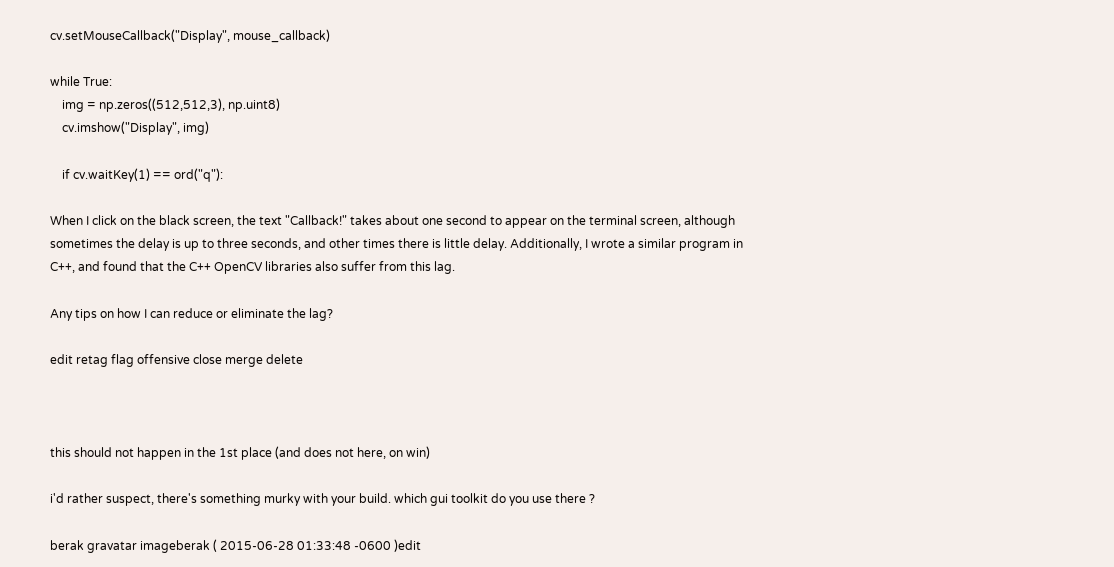cv.setMouseCallback("Display", mouse_callback)

while True:
    img = np.zeros((512,512,3), np.uint8)
    cv.imshow("Display", img)

    if cv.waitKey(1) == ord("q"):

When I click on the black screen, the text "Callback!" takes about one second to appear on the terminal screen, although sometimes the delay is up to three seconds, and other times there is little delay. Additionally, I wrote a similar program in C++, and found that the C++ OpenCV libraries also suffer from this lag.

Any tips on how I can reduce or eliminate the lag?

edit retag flag offensive close merge delete



this should not happen in the 1st place (and does not here, on win)

i'd rather suspect, there's something murky with your build. which gui toolkit do you use there ?

berak gravatar imageberak ( 2015-06-28 01:33:48 -0600 )edit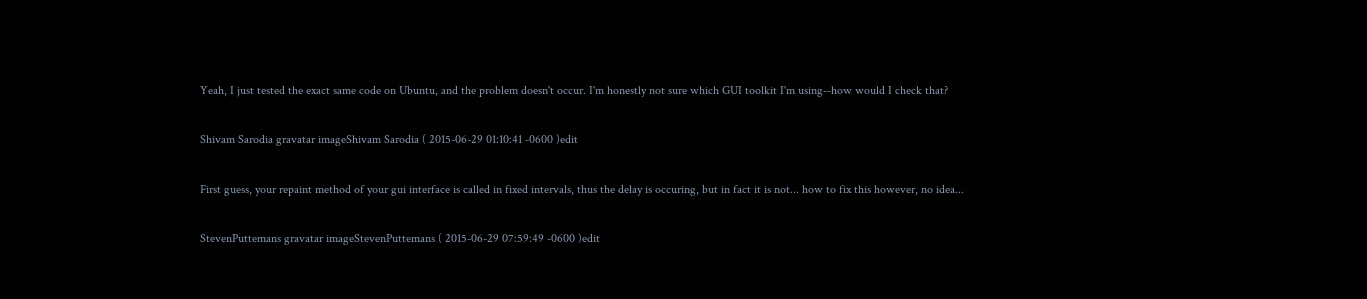Yeah, I just tested the exact same code on Ubuntu, and the problem doesn't occur. I'm honestly not sure which GUI toolkit I'm using--how would I check that?

Shivam Sarodia gravatar imageShivam Sarodia ( 2015-06-29 01:10:41 -0600 )edit

First guess, your repaint method of your gui interface is called in fixed intervals, thus the delay is occuring, but in fact it is not... how to fix this however, no idea...

StevenPuttemans gravatar imageStevenPuttemans ( 2015-06-29 07:59:49 -0600 )edit